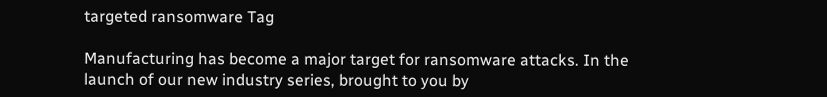targeted ransomware Tag

Manufacturing has become a major target for ransomware attacks. In the launch of our new industry series, brought to you by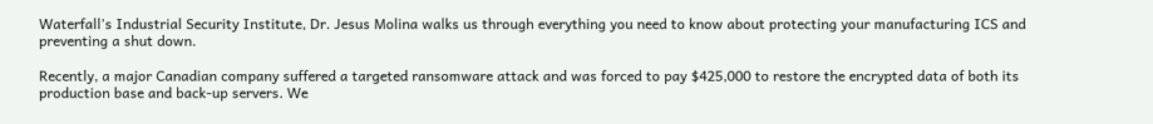Waterfall’s Industrial Security Institute, Dr. Jesus Molina walks us through everything you need to know about protecting your manufacturing ICS and preventing a shut down.

Recently, a major Canadian company suffered a targeted ransomware attack and was forced to pay $425,000 to restore the encrypted data of both its production base and back-up servers. We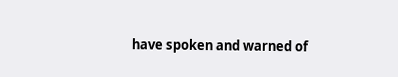have spoken and warned of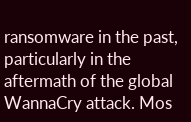ransomware in the past, particularly in the aftermath of the global WannaCry attack. Mos